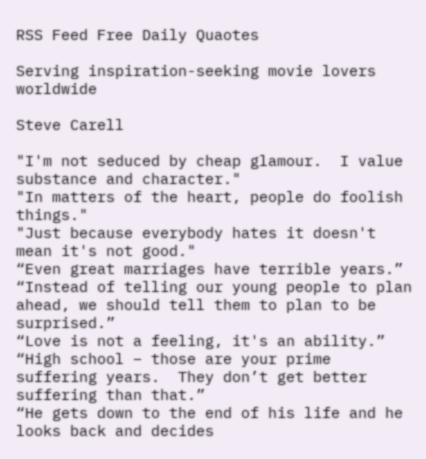RSS Feed Free Daily Quaotes

Serving inspiration-seeking movie lovers worldwide

Steve Carell

"I'm not seduced by cheap glamour.  I value substance and character."
"In matters of the heart, people do foolish things."
"Just because everybody hates it doesn't mean it's not good."
“Even great marriages have terrible years.”
“Instead of telling our young people to plan ahead, we should tell them to plan to be surprised.”
“Love is not a feeling, it's an ability.”
“High school – those are your prime suffering years.  They don’t get better suffering than that.”
“He gets down to the end of his life and he looks back and decides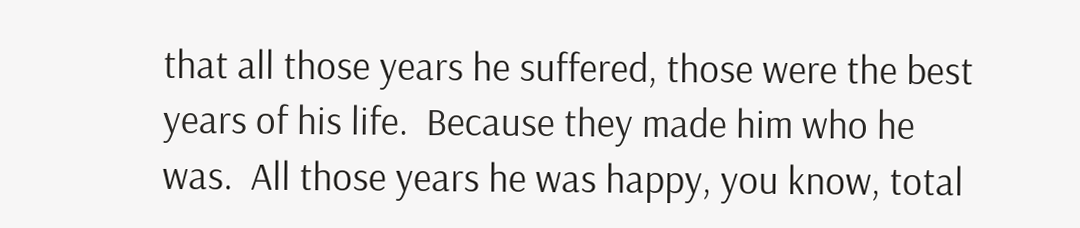that all those years he suffered, those were the best years of his life.  Because they made him who he was.  All those years he was happy, you know, total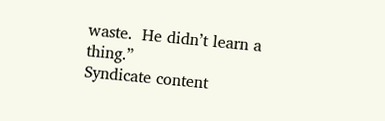waste.  He didn’t learn a thing.”
Syndicate content